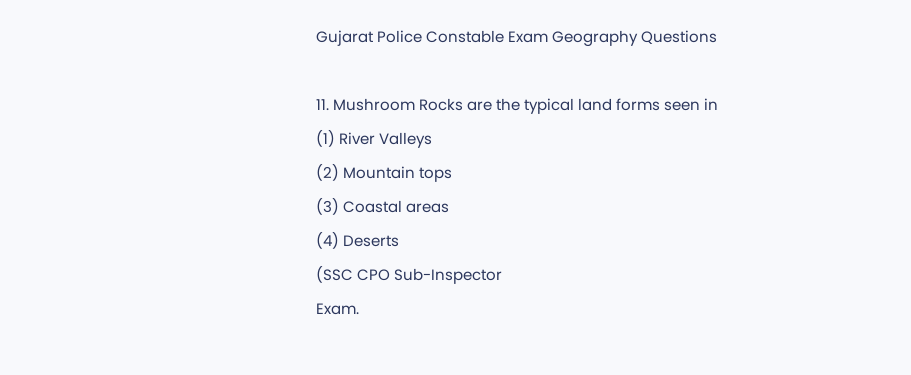Gujarat Police Constable Exam Geography Questions

11. Mushroom Rocks are the typical land forms seen in
(1) River Valleys
(2) Mountain tops
(3) Coastal areas
(4) Deserts
(SSC CPO Sub-Inspector
Exam.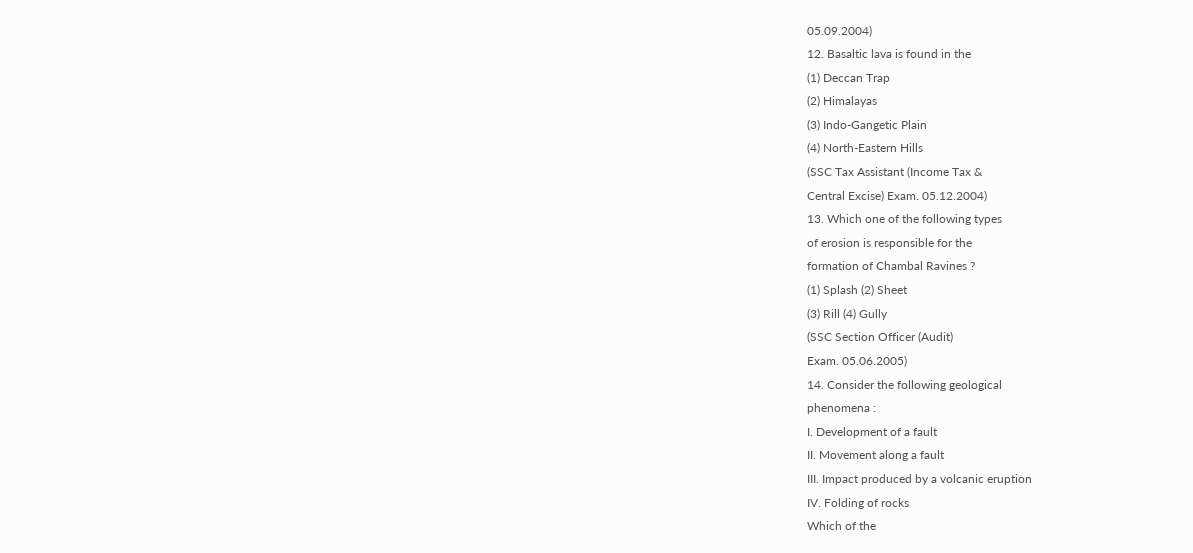05.09.2004)
12. Basaltic lava is found in the
(1) Deccan Trap
(2) Himalayas
(3) Indo-Gangetic Plain
(4) North-Eastern Hills
(SSC Tax Assistant (Income Tax &
Central Excise) Exam. 05.12.2004)
13. Which one of the following types
of erosion is responsible for the
formation of Chambal Ravines ?
(1) Splash (2) Sheet
(3) Rill (4) Gully
(SSC Section Officer (Audit)
Exam. 05.06.2005)
14. Consider the following geological
phenomena :
I. Development of a fault
II. Movement along a fault
III. Impact produced by a volcanic eruption
IV. Folding of rocks
Which of the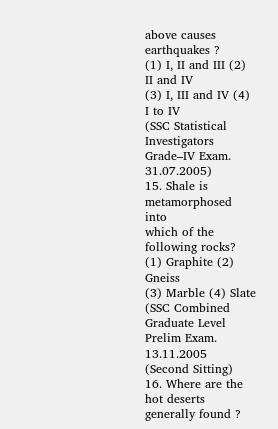above causes earthquakes ?
(1) I, II and III (2) II and IV
(3) I, III and IV (4) I to IV
(SSC Statistical Investigators
Grade–IV Exam. 31.07.2005)
15. Shale is metamorphosed into
which of the following rocks?
(1) Graphite (2) Gneiss
(3) Marble (4) Slate
(SSC Combined Graduate Level
Prelim Exam. 13.11.2005
(Second Sitting)
16. Where are the hot deserts generally found ?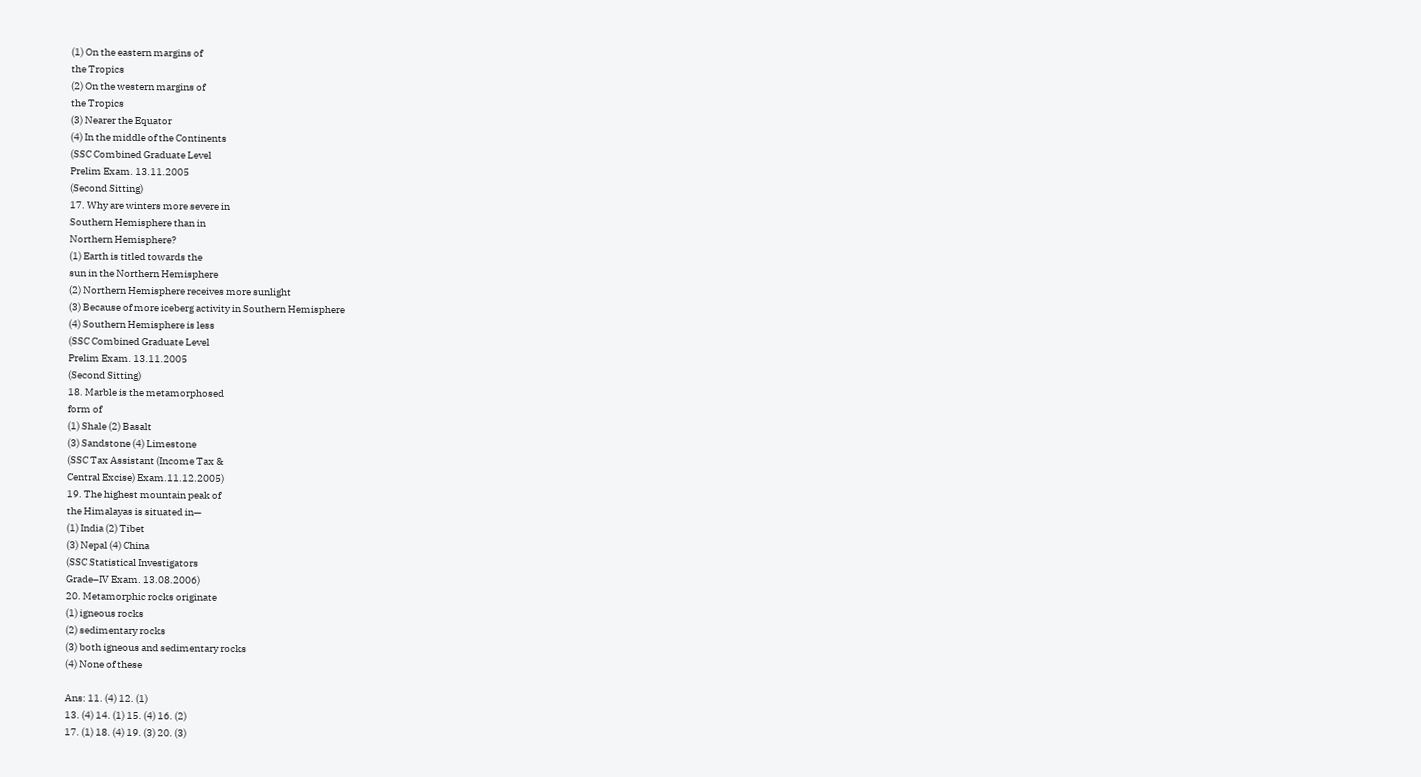(1) On the eastern margins of
the Tropics
(2) On the western margins of
the Tropics
(3) Nearer the Equator
(4) In the middle of the Continents
(SSC Combined Graduate Level
Prelim Exam. 13.11.2005
(Second Sitting)
17. Why are winters more severe in
Southern Hemisphere than in
Northern Hemisphere?
(1) Earth is titled towards the
sun in the Northern Hemisphere
(2) Northern Hemisphere receives more sunlight
(3) Because of more iceberg activity in Southern Hemisphere
(4) Southern Hemisphere is less
(SSC Combined Graduate Level
Prelim Exam. 13.11.2005
(Second Sitting)
18. Marble is the metamorphosed
form of
(1) Shale (2) Basalt
(3) Sandstone (4) Limestone
(SSC Tax Assistant (Income Tax &
Central Excise) Exam.11.12.2005)
19. The highest mountain peak of
the Himalayas is situated in—
(1) India (2) Tibet
(3) Nepal (4) China
(SSC Statistical Investigators
Grade–IV Exam. 13.08.2006)
20. Metamorphic rocks originate
(1) igneous rocks
(2) sedimentary rocks
(3) both igneous and sedimentary rocks
(4) None of these

Ans: 11. (4) 12. (1)
13. (4) 14. (1) 15. (4) 16. (2)
17. (1) 18. (4) 19. (3) 20. (3)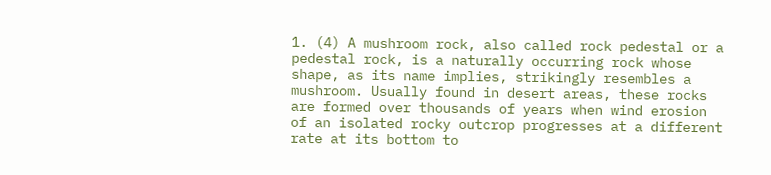1. (4) A mushroom rock, also called rock pedestal or a
pedestal rock, is a naturally occurring rock whose
shape, as its name implies, strikingly resembles a
mushroom. Usually found in desert areas, these rocks
are formed over thousands of years when wind erosion
of an isolated rocky outcrop progresses at a different
rate at its bottom to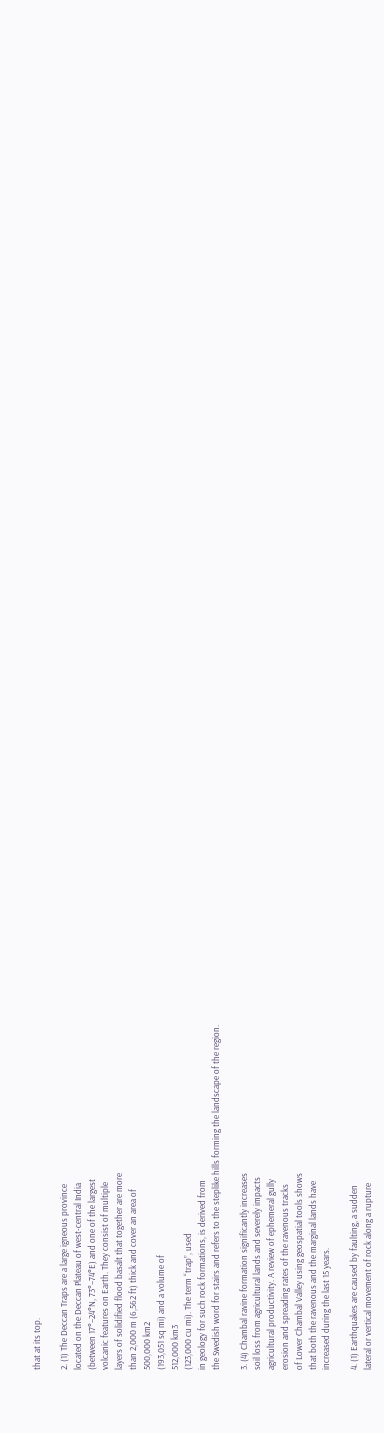that at its top.

2. (1) The Deccan Traps are a large igneous province
located on the Deccan Plateau of west-central India
(between 17°–24°N, 73°–74°E) and one of the largest
volcanic features on Earth. They consist of multiple
layers of solidified flood basalt that together are more
than 2,000 m (6,562 ft) thick and cover an area of
500,000 km2
(193,051 sq mi) and a volume of
512,000 km3
(123,000 cu mi). The term “trap”, used
in geology for such rock formations, is derived from
the Swedish word for stairs and refers to the steplike hills forming the landscape of the region.

3. (4) Chambal ravine formation significantly increases
soil loss from agricultural lands and severely impacts
agricultural productivity. A review of ephemeral gully
erosion and spreading rates of the ravenous tracks
of Lower Chambal Valley using geospatial tools shows
that both the ravenous and the marginal lands have
increased during the last 15 years.

4. (1) Earthquakes are caused by faulting, a sudden
lateral or vertical movement of rock along a rupture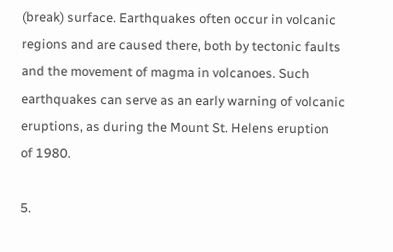(break) surface. Earthquakes often occur in volcanic
regions and are caused there, both by tectonic faults
and the movement of magma in volcanoes. Such
earthquakes can serve as an early warning of volcanic
eruptions, as during the Mount St. Helens eruption
of 1980.

5.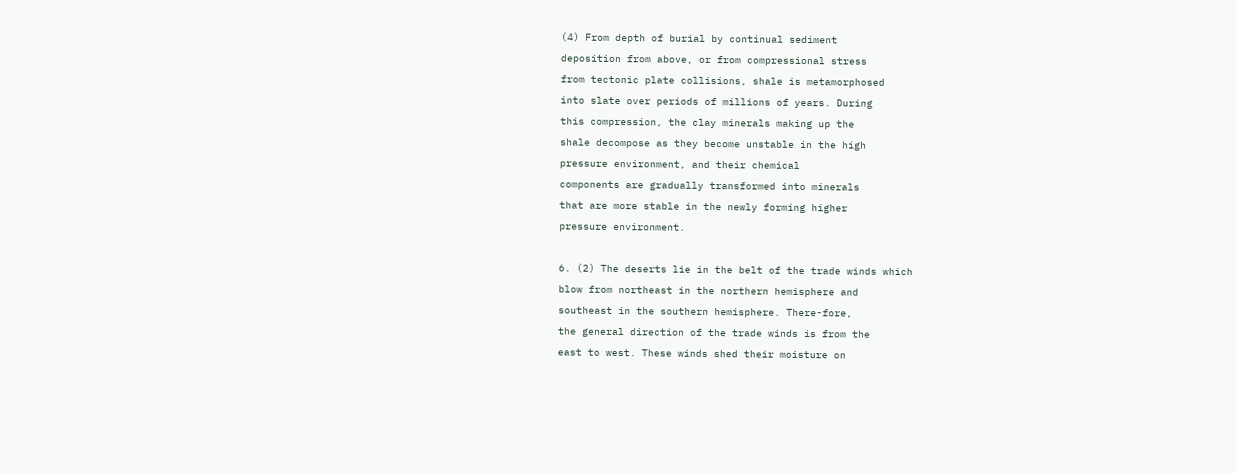(4) From depth of burial by continual sediment
deposition from above, or from compressional stress
from tectonic plate collisions, shale is metamorphosed
into slate over periods of millions of years. During
this compression, the clay minerals making up the
shale decompose as they become unstable in the high
pressure environment, and their chemical
components are gradually transformed into minerals
that are more stable in the newly forming higher
pressure environment.

6. (2) The deserts lie in the belt of the trade winds which
blow from northeast in the northern hemisphere and
southeast in the southern hemisphere. There-fore,
the general direction of the trade winds is from the
east to west. These winds shed their moisture on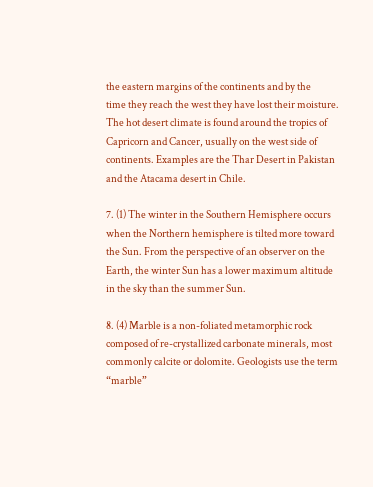the eastern margins of the continents and by the
time they reach the west they have lost their moisture.
The hot desert climate is found around the tropics of
Capricorn and Cancer, usually on the west side of
continents. Examples are the Thar Desert in Pakistan
and the Atacama desert in Chile.

7. (1) The winter in the Southern Hemisphere occurs
when the Northern hemisphere is tilted more toward
the Sun. From the perspective of an observer on the
Earth, the winter Sun has a lower maximum altitude
in the sky than the summer Sun.

8. (4) Marble is a non-foliated metamorphic rock
composed of re-crystallized carbonate minerals, most
commonly calcite or dolomite. Geologists use the term
“marble”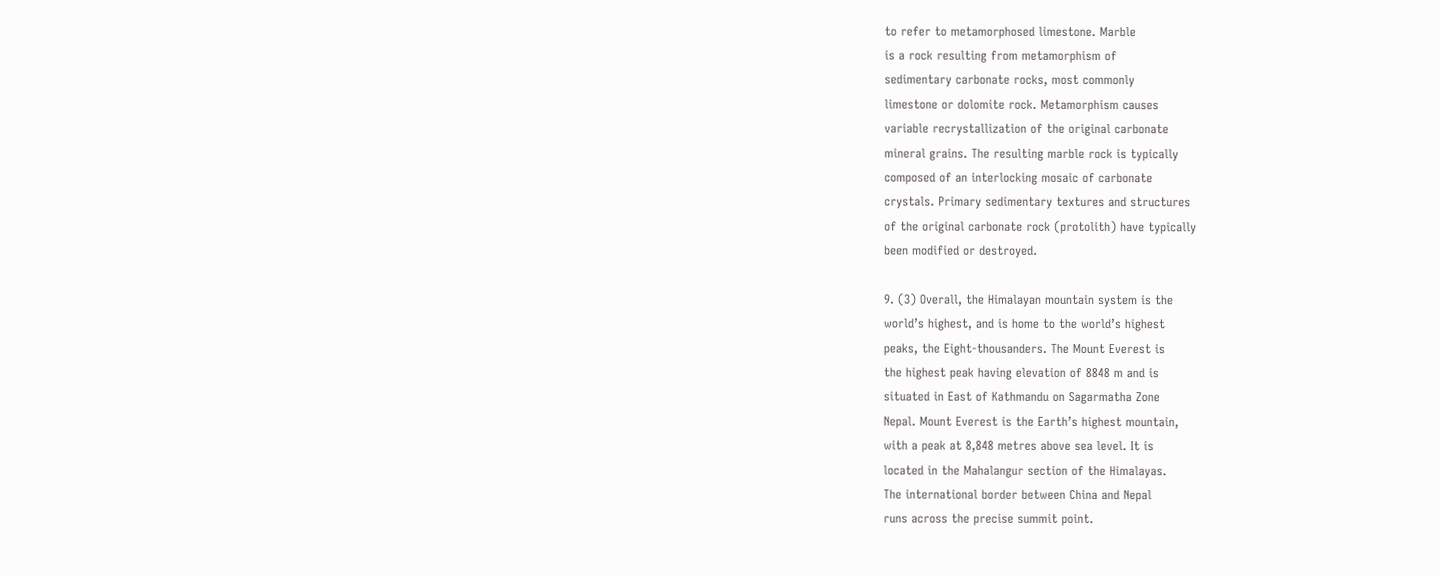to refer to metamorphosed limestone. Marble
is a rock resulting from metamorphism of
sedimentary carbonate rocks, most commonly
limestone or dolomite rock. Metamorphism causes
variable recrystallization of the original carbonate
mineral grains. The resulting marble rock is typically
composed of an interlocking mosaic of carbonate
crystals. Primary sedimentary textures and structures
of the original carbonate rock (protolith) have typically
been modified or destroyed.

9. (3) Overall, the Himalayan mountain system is the
world’s highest, and is home to the world’s highest
peaks, the Eight-thousanders. The Mount Everest is
the highest peak having elevation of 8848 m and is
situated in East of Kathmandu on Sagarmatha Zone
Nepal. Mount Everest is the Earth’s highest mountain,
with a peak at 8,848 metres above sea level. It is
located in the Mahalangur section of the Himalayas.
The international border between China and Nepal
runs across the precise summit point.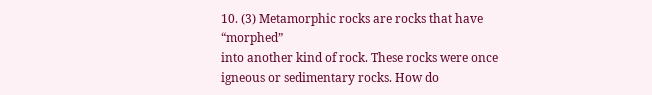10. (3) Metamorphic rocks are rocks that have “morphed”
into another kind of rock. These rocks were once
igneous or sedimentary rocks. How do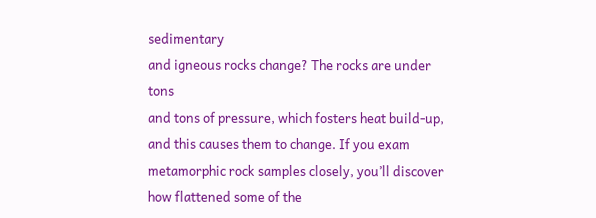sedimentary
and igneous rocks change? The rocks are under tons
and tons of pressure, which fosters heat build-up,
and this causes them to change. If you exam
metamorphic rock samples closely, you’ll discover
how flattened some of the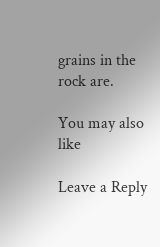grains in the rock are.

You may also like

Leave a Reply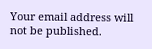Your email address will not be published.